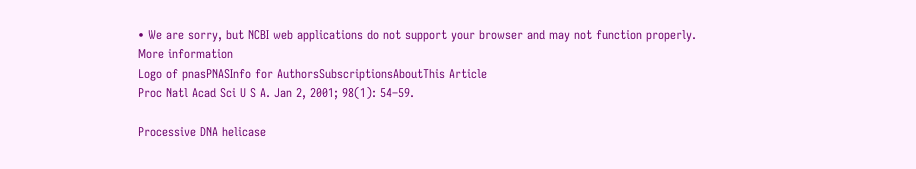• We are sorry, but NCBI web applications do not support your browser and may not function properly. More information
Logo of pnasPNASInfo for AuthorsSubscriptionsAboutThis Article
Proc Natl Acad Sci U S A. Jan 2, 2001; 98(1): 54–59.

Processive DNA helicase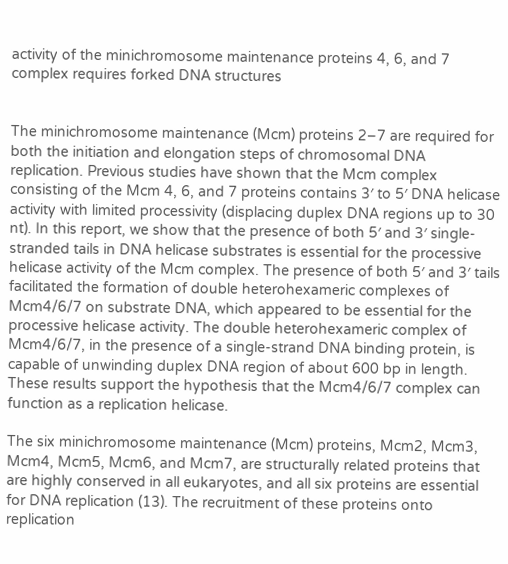activity of the minichromosome maintenance proteins 4, 6, and 7 complex requires forked DNA structures


The minichromosome maintenance (Mcm) proteins 2–7 are required for both the initiation and elongation steps of chromosomal DNA replication. Previous studies have shown that the Mcm complex consisting of the Mcm 4, 6, and 7 proteins contains 3′ to 5′ DNA helicase activity with limited processivity (displacing duplex DNA regions up to 30 nt). In this report, we show that the presence of both 5′ and 3′ single-stranded tails in DNA helicase substrates is essential for the processive helicase activity of the Mcm complex. The presence of both 5′ and 3′ tails facilitated the formation of double heterohexameric complexes of Mcm4/6/7 on substrate DNA, which appeared to be essential for the processive helicase activity. The double heterohexameric complex of Mcm4/6/7, in the presence of a single-strand DNA binding protein, is capable of unwinding duplex DNA region of about 600 bp in length. These results support the hypothesis that the Mcm4/6/7 complex can function as a replication helicase.

The six minichromosome maintenance (Mcm) proteins, Mcm2, Mcm3, Mcm4, Mcm5, Mcm6, and Mcm7, are structurally related proteins that are highly conserved in all eukaryotes, and all six proteins are essential for DNA replication (13). The recruitment of these proteins onto replication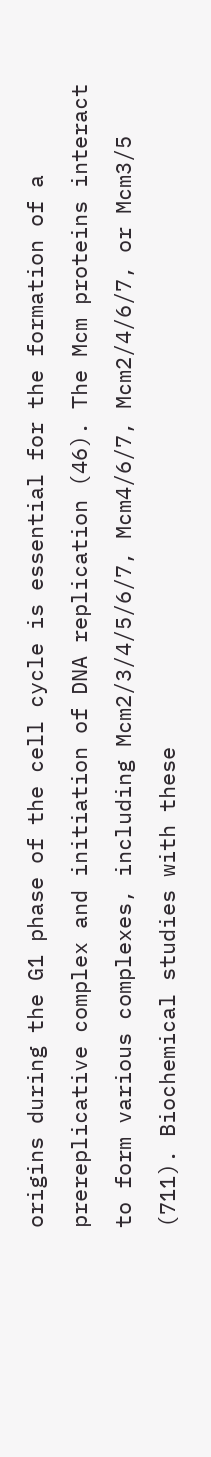origins during the G1 phase of the cell cycle is essential for the formation of a prereplicative complex and initiation of DNA replication (46). The Mcm proteins interact to form various complexes, including Mcm2/3/4/5/6/7, Mcm4/6/7, Mcm2/4/6/7, or Mcm3/5 (711). Biochemical studies with these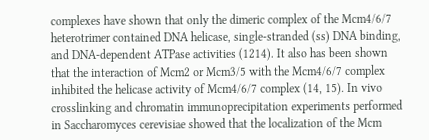complexes have shown that only the dimeric complex of the Mcm4/6/7 heterotrimer contained DNA helicase, single-stranded (ss) DNA binding, and DNA-dependent ATPase activities (1214). It also has been shown that the interaction of Mcm2 or Mcm3/5 with the Mcm4/6/7 complex inhibited the helicase activity of Mcm4/6/7 complex (14, 15). In vivo crosslinking and chromatin immunoprecipitation experiments performed in Saccharomyces cerevisiae showed that the localization of the Mcm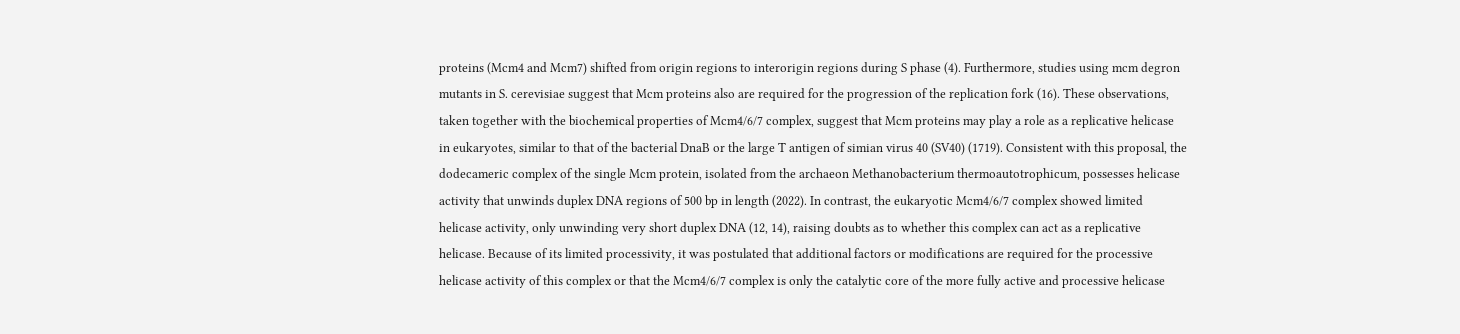proteins (Mcm4 and Mcm7) shifted from origin regions to interorigin regions during S phase (4). Furthermore, studies using mcm degron mutants in S. cerevisiae suggest that Mcm proteins also are required for the progression of the replication fork (16). These observations, taken together with the biochemical properties of Mcm4/6/7 complex, suggest that Mcm proteins may play a role as a replicative helicase in eukaryotes, similar to that of the bacterial DnaB or the large T antigen of simian virus 40 (SV40) (1719). Consistent with this proposal, the dodecameric complex of the single Mcm protein, isolated from the archaeon Methanobacterium thermoautotrophicum, possesses helicase activity that unwinds duplex DNA regions of 500 bp in length (2022). In contrast, the eukaryotic Mcm4/6/7 complex showed limited helicase activity, only unwinding very short duplex DNA (12, 14), raising doubts as to whether this complex can act as a replicative helicase. Because of its limited processivity, it was postulated that additional factors or modifications are required for the processive helicase activity of this complex or that the Mcm4/6/7 complex is only the catalytic core of the more fully active and processive helicase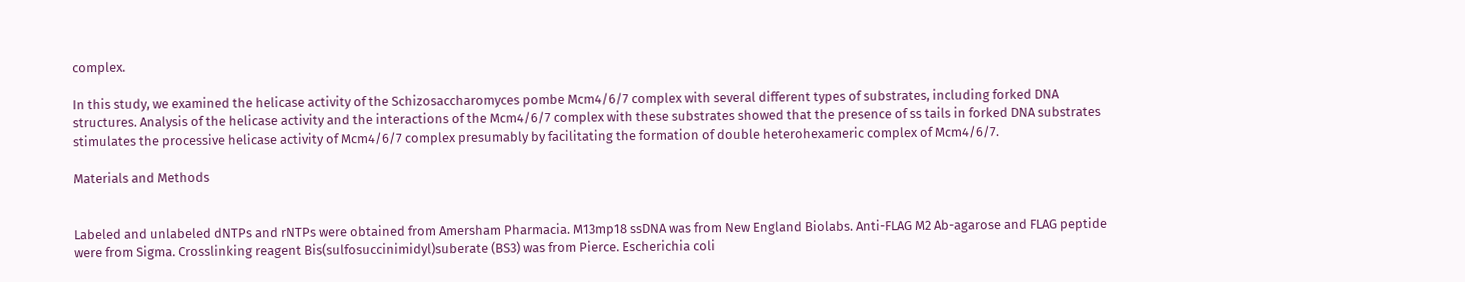complex.

In this study, we examined the helicase activity of the Schizosaccharomyces pombe Mcm4/6/7 complex with several different types of substrates, including forked DNA structures. Analysis of the helicase activity and the interactions of the Mcm4/6/7 complex with these substrates showed that the presence of ss tails in forked DNA substrates stimulates the processive helicase activity of Mcm4/6/7 complex presumably by facilitating the formation of double heterohexameric complex of Mcm4/6/7.

Materials and Methods


Labeled and unlabeled dNTPs and rNTPs were obtained from Amersham Pharmacia. M13mp18 ssDNA was from New England Biolabs. Anti-FLAG M2 Ab-agarose and FLAG peptide were from Sigma. Crosslinking reagent Bis(sulfosuccinimidyl)suberate (BS3) was from Pierce. Escherichia coli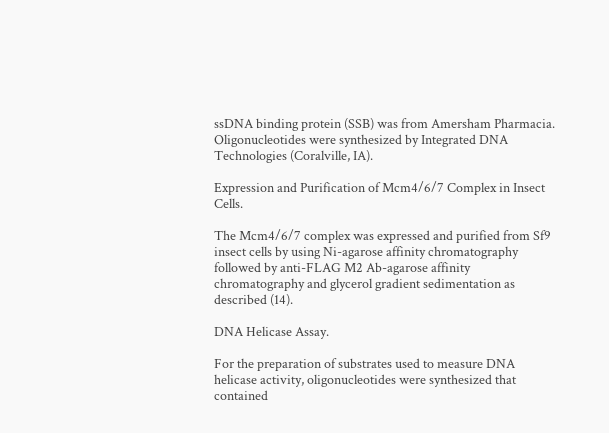ssDNA binding protein (SSB) was from Amersham Pharmacia. Oligonucleotides were synthesized by Integrated DNA Technologies (Coralville, IA).

Expression and Purification of Mcm4/6/7 Complex in Insect Cells.

The Mcm4/6/7 complex was expressed and purified from Sf9 insect cells by using Ni-agarose affinity chromatography followed by anti-FLAG M2 Ab-agarose affinity chromatography and glycerol gradient sedimentation as described (14).

DNA Helicase Assay.

For the preparation of substrates used to measure DNA helicase activity, oligonucleotides were synthesized that contained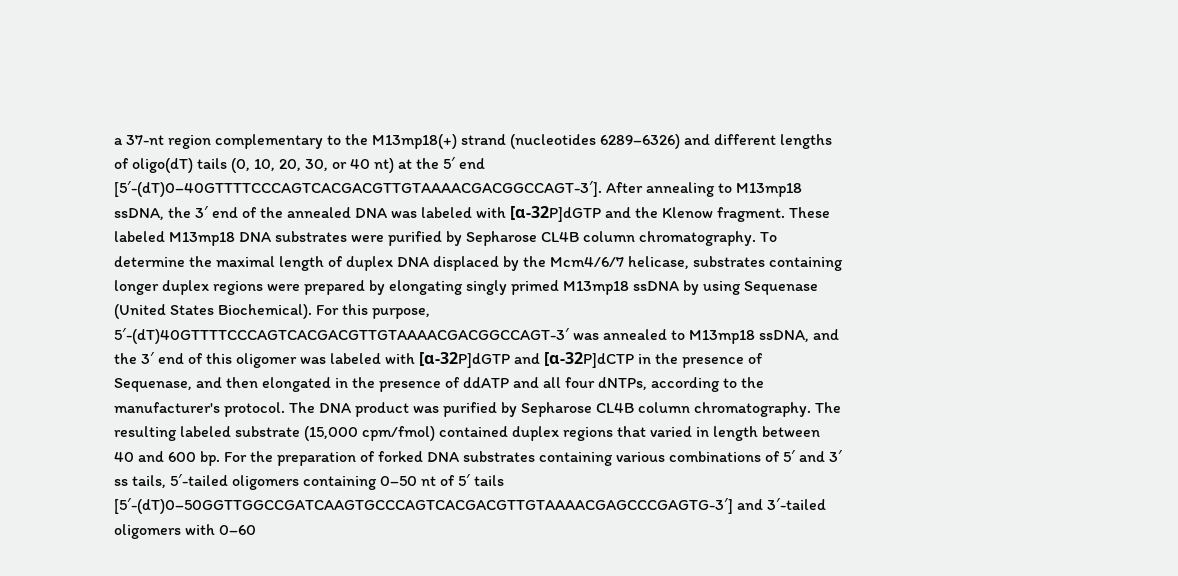a 37-nt region complementary to the M13mp18(+) strand (nucleotides 6289–6326) and different lengths of oligo(dT) tails (0, 10, 20, 30, or 40 nt) at the 5′ end [5′-(dT)0–40GTTTTCCCAGTCACGACGTTGTAAAACGACGGCCAGT-3′]. After annealing to M13mp18 ssDNA, the 3′ end of the annealed DNA was labeled with [α-32P]dGTP and the Klenow fragment. These labeled M13mp18 DNA substrates were purified by Sepharose CL4B column chromatography. To determine the maximal length of duplex DNA displaced by the Mcm4/6/7 helicase, substrates containing longer duplex regions were prepared by elongating singly primed M13mp18 ssDNA by using Sequenase (United States Biochemical). For this purpose, 5′-(dT)40GTTTTCCCAGTCACGACGTTGTAAAACGACGGCCAGT-3′ was annealed to M13mp18 ssDNA, and the 3′ end of this oligomer was labeled with [α-32P]dGTP and [α-32P]dCTP in the presence of Sequenase, and then elongated in the presence of ddATP and all four dNTPs, according to the manufacturer's protocol. The DNA product was purified by Sepharose CL4B column chromatography. The resulting labeled substrate (15,000 cpm/fmol) contained duplex regions that varied in length between 40 and 600 bp. For the preparation of forked DNA substrates containing various combinations of 5′ and 3′ ss tails, 5′-tailed oligomers containing 0–50 nt of 5′ tails [5′-(dT)0–50GGTTGGCCGATCAAGTGCCCAGTCACGACGTTGTAAAACGAGCCCGAGTG-3′] and 3′-tailed oligomers with 0–60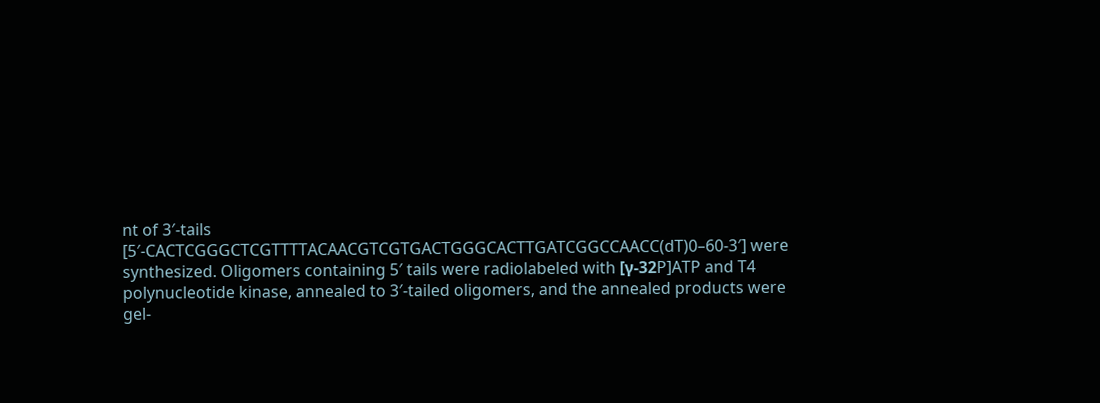nt of 3′-tails [5′-CACTCGGGCTCGTTTTACAACGTCGTGACTGGGCACTTGATCGGCCAACC(dT)0–60-3′] were synthesized. Oligomers containing 5′ tails were radiolabeled with [γ-32P]ATP and T4 polynucleotide kinase, annealed to 3′-tailed oligomers, and the annealed products were gel-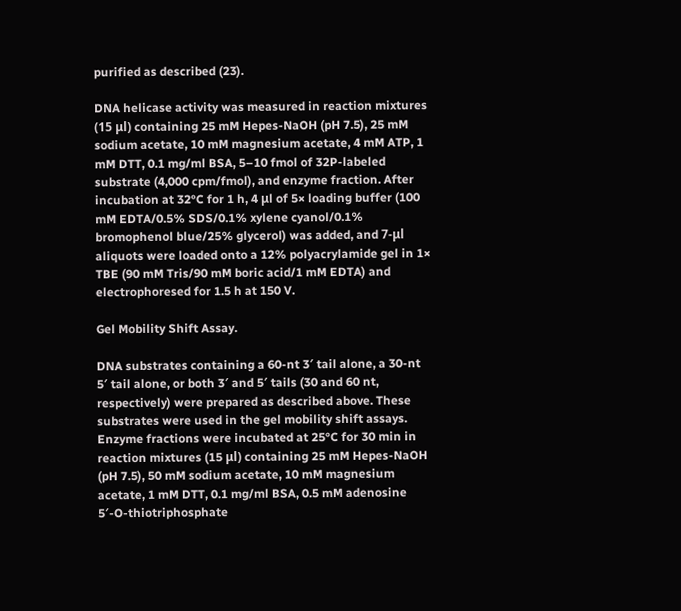purified as described (23).

DNA helicase activity was measured in reaction mixtures (15 μl) containing 25 mM Hepes-NaOH (pH 7.5), 25 mM sodium acetate, 10 mM magnesium acetate, 4 mM ATP, 1 mM DTT, 0.1 mg/ml BSA, 5–10 fmol of 32P-labeled substrate (4,000 cpm/fmol), and enzyme fraction. After incubation at 32°C for 1 h, 4 μl of 5× loading buffer (100 mM EDTA/0.5% SDS/0.1% xylene cyanol/0.1% bromophenol blue/25% glycerol) was added, and 7-μl aliquots were loaded onto a 12% polyacrylamide gel in 1× TBE (90 mM Tris/90 mM boric acid/1 mM EDTA) and electrophoresed for 1.5 h at 150 V.

Gel Mobility Shift Assay.

DNA substrates containing a 60-nt 3′ tail alone, a 30-nt 5′ tail alone, or both 3′ and 5′ tails (30 and 60 nt, respectively) were prepared as described above. These substrates were used in the gel mobility shift assays. Enzyme fractions were incubated at 25°C for 30 min in reaction mixtures (15 μl) containing 25 mM Hepes-NaOH (pH 7.5), 50 mM sodium acetate, 10 mM magnesium acetate, 1 mM DTT, 0.1 mg/ml BSA, 0.5 mM adenosine 5′-O-thiotriphosphate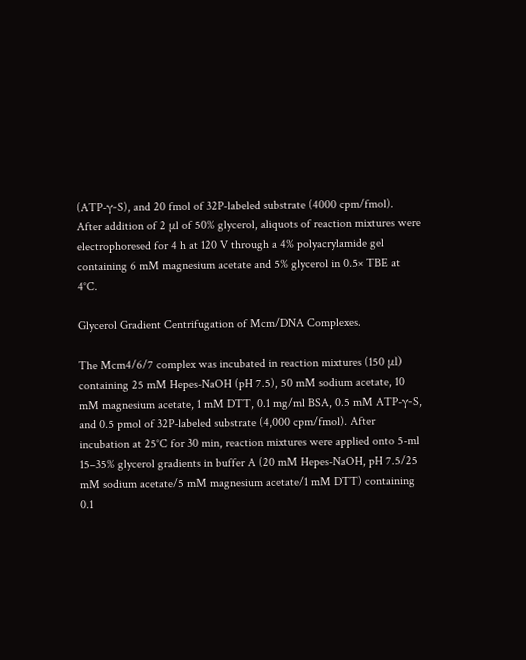(ATP-γ-S), and 20 fmol of 32P-labeled substrate (4000 cpm/fmol). After addition of 2 μl of 50% glycerol, aliquots of reaction mixtures were electrophoresed for 4 h at 120 V through a 4% polyacrylamide gel containing 6 mM magnesium acetate and 5% glycerol in 0.5× TBE at 4°C.

Glycerol Gradient Centrifugation of Mcm/DNA Complexes.

The Mcm4/6/7 complex was incubated in reaction mixtures (150 μl) containing 25 mM Hepes-NaOH (pH 7.5), 50 mM sodium acetate, 10 mM magnesium acetate, 1 mM DTT, 0.1 mg/ml BSA, 0.5 mM ATP-γ-S, and 0.5 pmol of 32P-labeled substrate (4,000 cpm/fmol). After incubation at 25°C for 30 min, reaction mixtures were applied onto 5-ml 15–35% glycerol gradients in buffer A (20 mM Hepes-NaOH, pH 7.5/25 mM sodium acetate/5 mM magnesium acetate/1 mM DTT) containing 0.1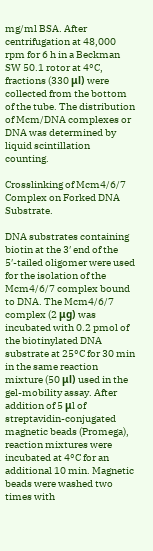mg/ml BSA. After centrifugation at 48,000 rpm for 6 h in a Beckman SW 50.1 rotor at 4°C, fractions (330 μl) were collected from the bottom of the tube. The distribution of Mcm/DNA complexes or DNA was determined by liquid scintillation counting.

Crosslinking of Mcm4/6/7 Complex on Forked DNA Substrate.

DNA substrates containing biotin at the 3′ end of the 5′-tailed oligomer were used for the isolation of the Mcm4/6/7 complex bound to DNA. The Mcm4/6/7 complex (2 μg) was incubated with 0.2 pmol of the biotinylated DNA substrate at 25°C for 30 min in the same reaction mixture (50 μl) used in the gel-mobility assay. After addition of 5 μl of streptavidin-conjugated magnetic beads (Promega), reaction mixtures were incubated at 4°C for an additional 10 min. Magnetic beads were washed two times with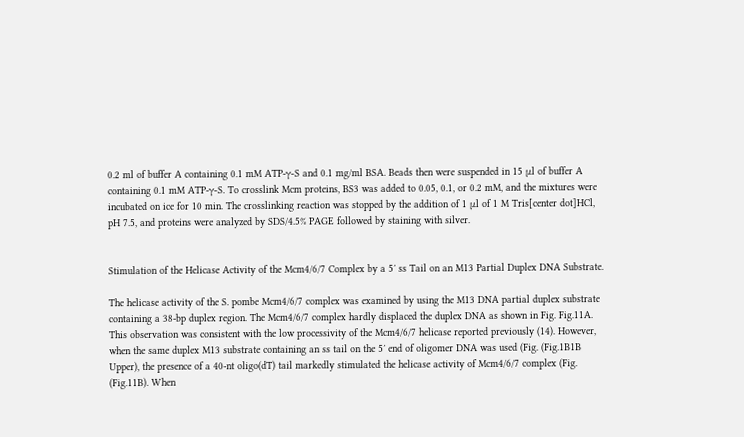0.2 ml of buffer A containing 0.1 mM ATP-γ-S and 0.1 mg/ml BSA. Beads then were suspended in 15 μl of buffer A containing 0.1 mM ATP-γ-S. To crosslink Mcm proteins, BS3 was added to 0.05, 0.1, or 0.2 mM, and the mixtures were incubated on ice for 10 min. The crosslinking reaction was stopped by the addition of 1 μl of 1 M Tris[center dot]HCl, pH 7.5, and proteins were analyzed by SDS/4.5% PAGE followed by staining with silver.


Stimulation of the Helicase Activity of the Mcm4/6/7 Complex by a 5′ ss Tail on an M13 Partial Duplex DNA Substrate.

The helicase activity of the S. pombe Mcm4/6/7 complex was examined by using the M13 DNA partial duplex substrate containing a 38-bp duplex region. The Mcm4/6/7 complex hardly displaced the duplex DNA as shown in Fig. Fig.11A. This observation was consistent with the low processivity of the Mcm4/6/7 helicase reported previously (14). However, when the same duplex M13 substrate containing an ss tail on the 5′ end of oligomer DNA was used (Fig. (Fig.1B1B Upper), the presence of a 40-nt oligo(dT) tail markedly stimulated the helicase activity of Mcm4/6/7 complex (Fig. (Fig.11B). When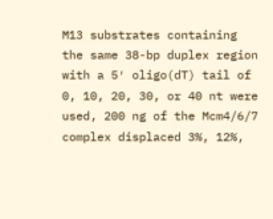M13 substrates containing the same 38-bp duplex region with a 5′ oligo(dT) tail of 0, 10, 20, 30, or 40 nt were used, 200 ng of the Mcm4/6/7 complex displaced 3%, 12%,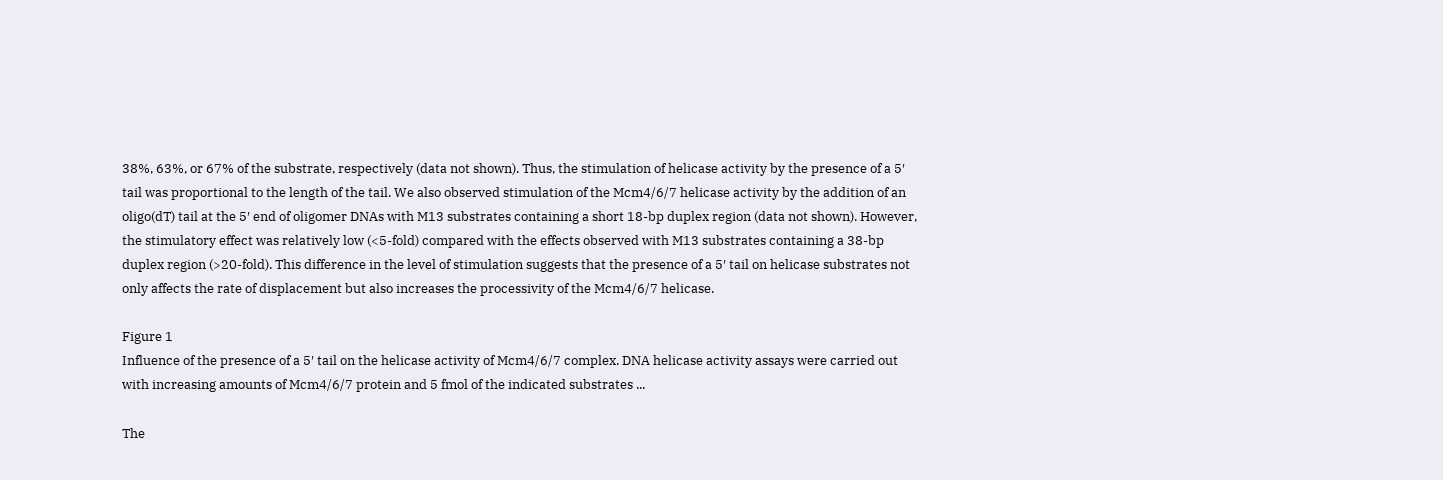38%, 63%, or 67% of the substrate, respectively (data not shown). Thus, the stimulation of helicase activity by the presence of a 5′ tail was proportional to the length of the tail. We also observed stimulation of the Mcm4/6/7 helicase activity by the addition of an oligo(dT) tail at the 5′ end of oligomer DNAs with M13 substrates containing a short 18-bp duplex region (data not shown). However, the stimulatory effect was relatively low (<5-fold) compared with the effects observed with M13 substrates containing a 38-bp duplex region (>20-fold). This difference in the level of stimulation suggests that the presence of a 5′ tail on helicase substrates not only affects the rate of displacement but also increases the processivity of the Mcm4/6/7 helicase.

Figure 1
Influence of the presence of a 5′ tail on the helicase activity of Mcm4/6/7 complex. DNA helicase activity assays were carried out with increasing amounts of Mcm4/6/7 protein and 5 fmol of the indicated substrates ...

The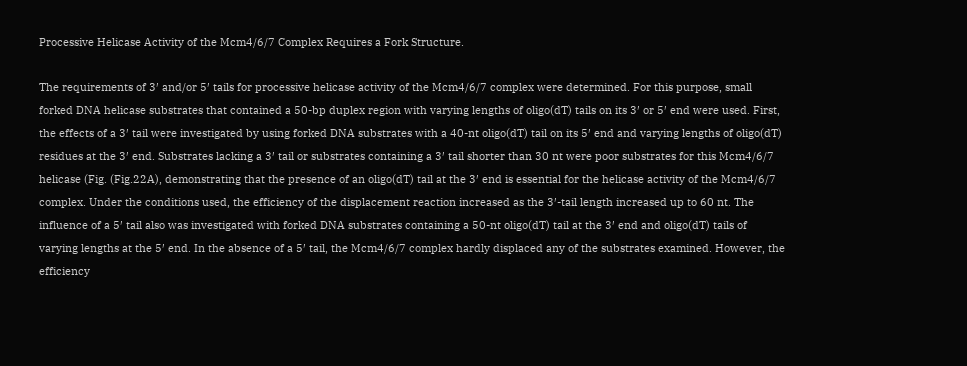Processive Helicase Activity of the Mcm4/6/7 Complex Requires a Fork Structure.

The requirements of 3′ and/or 5′ tails for processive helicase activity of the Mcm4/6/7 complex were determined. For this purpose, small forked DNA helicase substrates that contained a 50-bp duplex region with varying lengths of oligo(dT) tails on its 3′ or 5′ end were used. First, the effects of a 3′ tail were investigated by using forked DNA substrates with a 40-nt oligo(dT) tail on its 5′ end and varying lengths of oligo(dT) residues at the 3′ end. Substrates lacking a 3′ tail or substrates containing a 3′ tail shorter than 30 nt were poor substrates for this Mcm4/6/7 helicase (Fig. (Fig.22A), demonstrating that the presence of an oligo(dT) tail at the 3′ end is essential for the helicase activity of the Mcm4/6/7 complex. Under the conditions used, the efficiency of the displacement reaction increased as the 3′-tail length increased up to 60 nt. The influence of a 5′ tail also was investigated with forked DNA substrates containing a 50-nt oligo(dT) tail at the 3′ end and oligo(dT) tails of varying lengths at the 5′ end. In the absence of a 5′ tail, the Mcm4/6/7 complex hardly displaced any of the substrates examined. However, the efficiency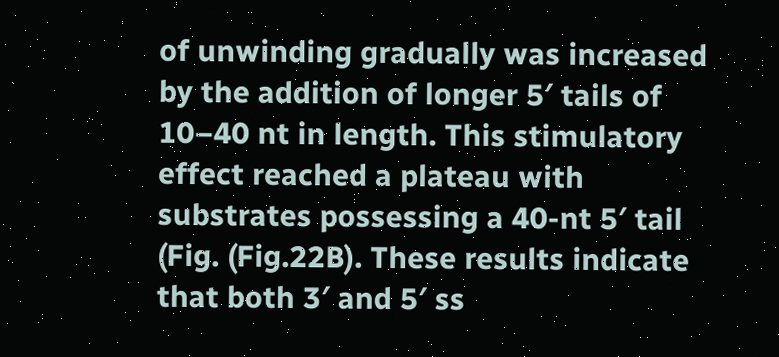of unwinding gradually was increased by the addition of longer 5′ tails of 10–40 nt in length. This stimulatory effect reached a plateau with substrates possessing a 40-nt 5′ tail (Fig. (Fig.22B). These results indicate that both 3′ and 5′ ss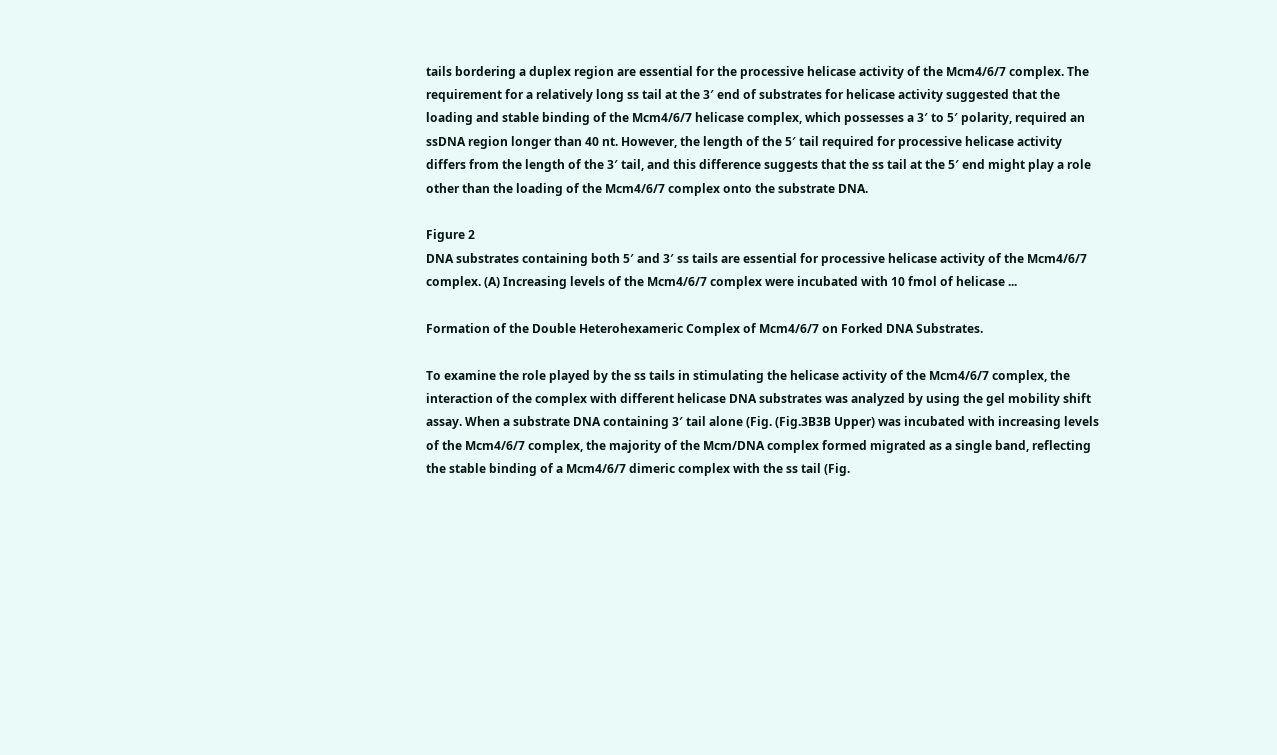tails bordering a duplex region are essential for the processive helicase activity of the Mcm4/6/7 complex. The requirement for a relatively long ss tail at the 3′ end of substrates for helicase activity suggested that the loading and stable binding of the Mcm4/6/7 helicase complex, which possesses a 3′ to 5′ polarity, required an ssDNA region longer than 40 nt. However, the length of the 5′ tail required for processive helicase activity differs from the length of the 3′ tail, and this difference suggests that the ss tail at the 5′ end might play a role other than the loading of the Mcm4/6/7 complex onto the substrate DNA.

Figure 2
DNA substrates containing both 5′ and 3′ ss tails are essential for processive helicase activity of the Mcm4/6/7 complex. (A) Increasing levels of the Mcm4/6/7 complex were incubated with 10 fmol of helicase ...

Formation of the Double Heterohexameric Complex of Mcm4/6/7 on Forked DNA Substrates.

To examine the role played by the ss tails in stimulating the helicase activity of the Mcm4/6/7 complex, the interaction of the complex with different helicase DNA substrates was analyzed by using the gel mobility shift assay. When a substrate DNA containing 3′ tail alone (Fig. (Fig.3B3B Upper) was incubated with increasing levels of the Mcm4/6/7 complex, the majority of the Mcm/DNA complex formed migrated as a single band, reflecting the stable binding of a Mcm4/6/7 dimeric complex with the ss tail (Fig.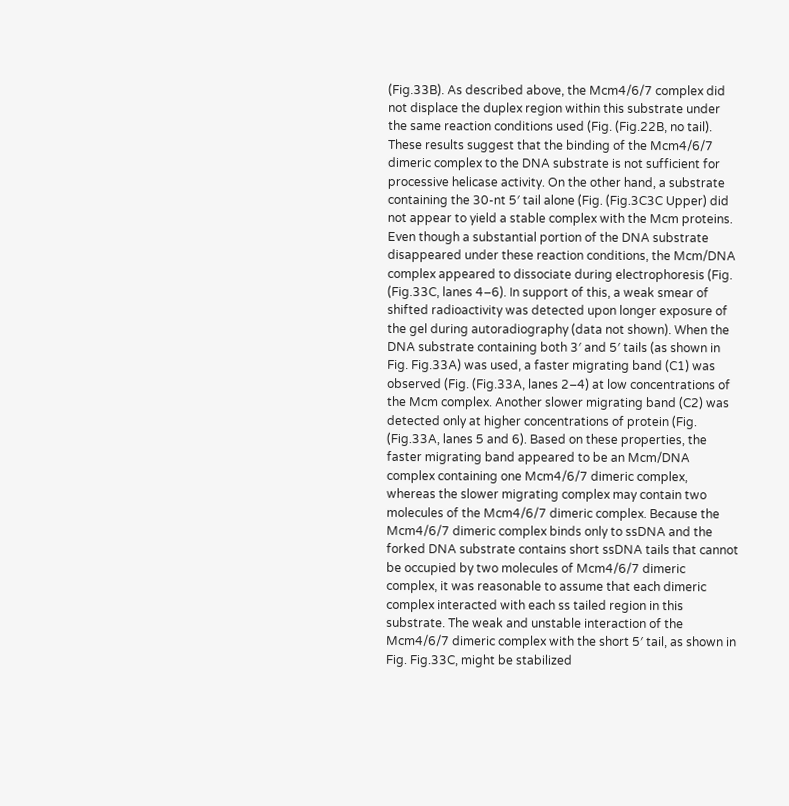(Fig.33B). As described above, the Mcm4/6/7 complex did not displace the duplex region within this substrate under the same reaction conditions used (Fig. (Fig.22B, no tail). These results suggest that the binding of the Mcm4/6/7 dimeric complex to the DNA substrate is not sufficient for processive helicase activity. On the other hand, a substrate containing the 30-nt 5′ tail alone (Fig. (Fig.3C3C Upper) did not appear to yield a stable complex with the Mcm proteins. Even though a substantial portion of the DNA substrate disappeared under these reaction conditions, the Mcm/DNA complex appeared to dissociate during electrophoresis (Fig. (Fig.33C, lanes 4–6). In support of this, a weak smear of shifted radioactivity was detected upon longer exposure of the gel during autoradiography (data not shown). When the DNA substrate containing both 3′ and 5′ tails (as shown in Fig. Fig.33A) was used, a faster migrating band (C1) was observed (Fig. (Fig.33A, lanes 2–4) at low concentrations of the Mcm complex. Another slower migrating band (C2) was detected only at higher concentrations of protein (Fig. (Fig.33A, lanes 5 and 6). Based on these properties, the faster migrating band appeared to be an Mcm/DNA complex containing one Mcm4/6/7 dimeric complex, whereas the slower migrating complex may contain two molecules of the Mcm4/6/7 dimeric complex. Because the Mcm4/6/7 dimeric complex binds only to ssDNA and the forked DNA substrate contains short ssDNA tails that cannot be occupied by two molecules of Mcm4/6/7 dimeric complex, it was reasonable to assume that each dimeric complex interacted with each ss tailed region in this substrate. The weak and unstable interaction of the Mcm4/6/7 dimeric complex with the short 5′ tail, as shown in Fig. Fig.33C, might be stabilized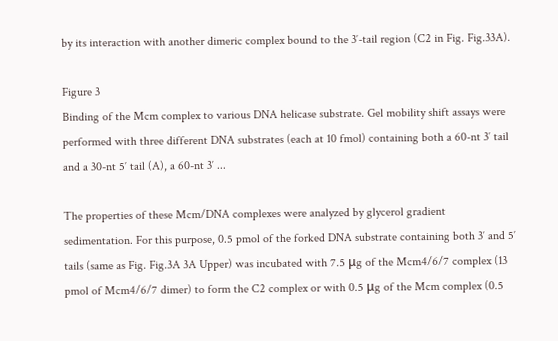by its interaction with another dimeric complex bound to the 3′-tail region (C2 in Fig. Fig.33A).

Figure 3
Binding of the Mcm complex to various DNA helicase substrate. Gel mobility shift assays were performed with three different DNA substrates (each at 10 fmol) containing both a 60-nt 3′ tail and a 30-nt 5′ tail (A), a 60-nt 3′ ...

The properties of these Mcm/DNA complexes were analyzed by glycerol gradient sedimentation. For this purpose, 0.5 pmol of the forked DNA substrate containing both 3′ and 5′ tails (same as Fig. Fig.3A 3A Upper) was incubated with 7.5 μg of the Mcm4/6/7 complex (13 pmol of Mcm4/6/7 dimer) to form the C2 complex or with 0.5 μg of the Mcm complex (0.5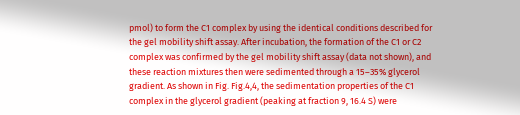pmol) to form the C1 complex by using the identical conditions described for the gel mobility shift assay. After incubation, the formation of the C1 or C2 complex was confirmed by the gel mobility shift assay (data not shown), and these reaction mixtures then were sedimented through a 15–35% glycerol gradient. As shown in Fig. Fig.4,4, the sedimentation properties of the C1 complex in the glycerol gradient (peaking at fraction 9, 16.4 S) were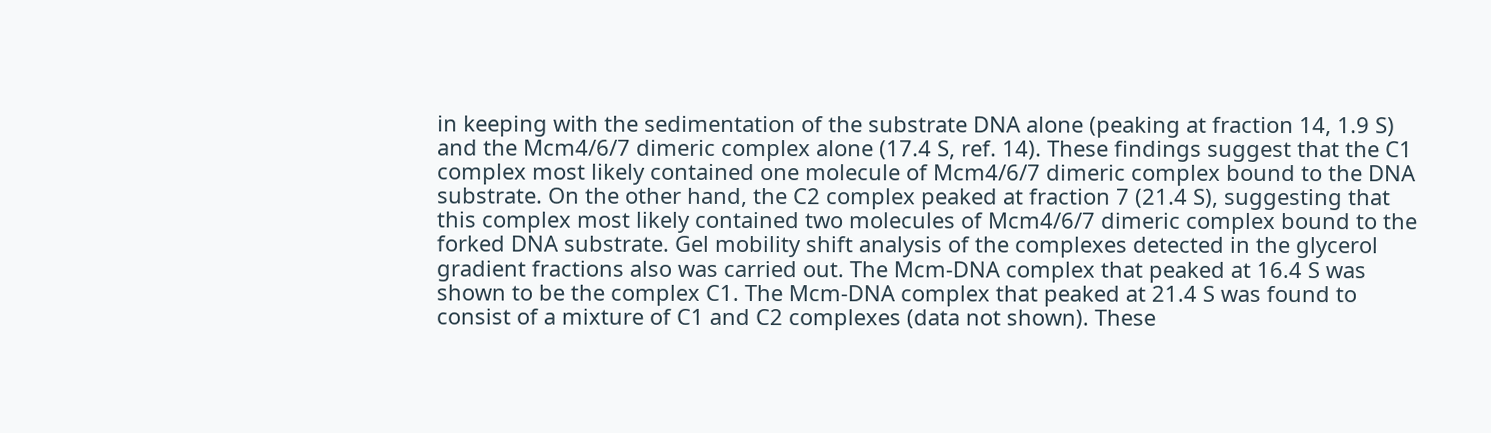in keeping with the sedimentation of the substrate DNA alone (peaking at fraction 14, 1.9 S) and the Mcm4/6/7 dimeric complex alone (17.4 S, ref. 14). These findings suggest that the C1 complex most likely contained one molecule of Mcm4/6/7 dimeric complex bound to the DNA substrate. On the other hand, the C2 complex peaked at fraction 7 (21.4 S), suggesting that this complex most likely contained two molecules of Mcm4/6/7 dimeric complex bound to the forked DNA substrate. Gel mobility shift analysis of the complexes detected in the glycerol gradient fractions also was carried out. The Mcm-DNA complex that peaked at 16.4 S was shown to be the complex C1. The Mcm-DNA complex that peaked at 21.4 S was found to consist of a mixture of C1 and C2 complexes (data not shown). These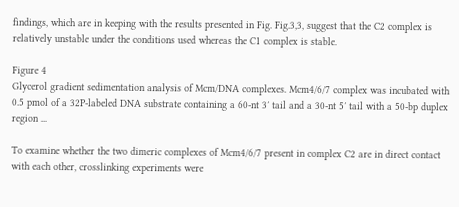findings, which are in keeping with the results presented in Fig. Fig.3,3, suggest that the C2 complex is relatively unstable under the conditions used whereas the C1 complex is stable.

Figure 4
Glycerol gradient sedimentation analysis of Mcm/DNA complexes. Mcm4/6/7 complex was incubated with 0.5 pmol of a 32P-labeled DNA substrate containing a 60-nt 3′ tail and a 30-nt 5′ tail with a 50-bp duplex region ...

To examine whether the two dimeric complexes of Mcm4/6/7 present in complex C2 are in direct contact with each other, crosslinking experiments were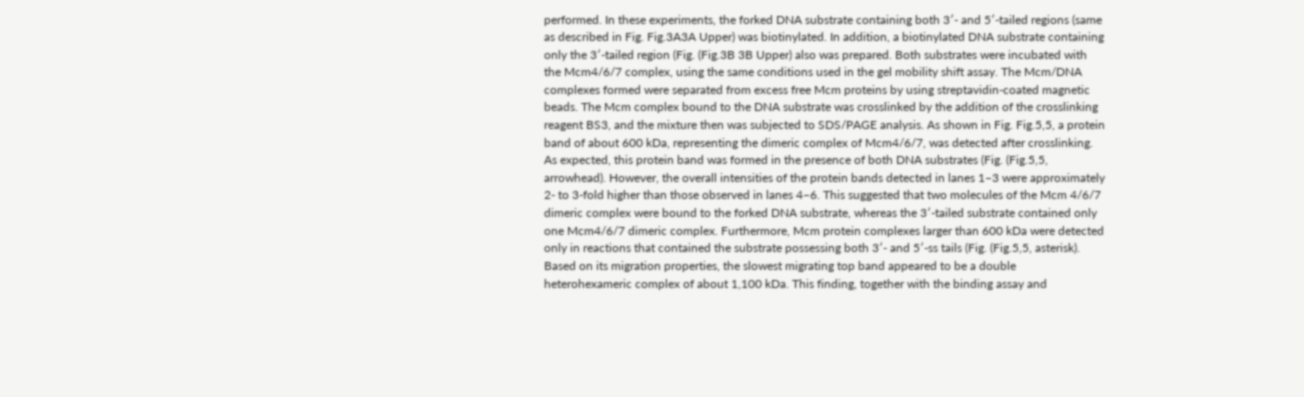performed. In these experiments, the forked DNA substrate containing both 3′- and 5′-tailed regions (same as described in Fig. Fig.3A3A Upper) was biotinylated. In addition, a biotinylated DNA substrate containing only the 3′-tailed region (Fig. (Fig.3B 3B Upper) also was prepared. Both substrates were incubated with the Mcm4/6/7 complex, using the same conditions used in the gel mobility shift assay. The Mcm/DNA complexes formed were separated from excess free Mcm proteins by using streptavidin-coated magnetic beads. The Mcm complex bound to the DNA substrate was crosslinked by the addition of the crosslinking reagent BS3, and the mixture then was subjected to SDS/PAGE analysis. As shown in Fig. Fig.5,5, a protein band of about 600 kDa, representing the dimeric complex of Mcm4/6/7, was detected after crosslinking. As expected, this protein band was formed in the presence of both DNA substrates (Fig. (Fig.5,5, arrowhead). However, the overall intensities of the protein bands detected in lanes 1–3 were approximately 2- to 3-fold higher than those observed in lanes 4–6. This suggested that two molecules of the Mcm 4/6/7 dimeric complex were bound to the forked DNA substrate, whereas the 3′-tailed substrate contained only one Mcm4/6/7 dimeric complex. Furthermore, Mcm protein complexes larger than 600 kDa were detected only in reactions that contained the substrate possessing both 3′- and 5′-ss tails (Fig. (Fig.5,5, asterisk). Based on its migration properties, the slowest migrating top band appeared to be a double heterohexameric complex of about 1,100 kDa. This finding, together with the binding assay and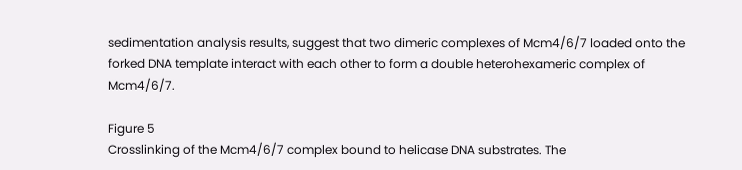sedimentation analysis results, suggest that two dimeric complexes of Mcm4/6/7 loaded onto the forked DNA template interact with each other to form a double heterohexameric complex of Mcm4/6/7.

Figure 5
Crosslinking of the Mcm4/6/7 complex bound to helicase DNA substrates. The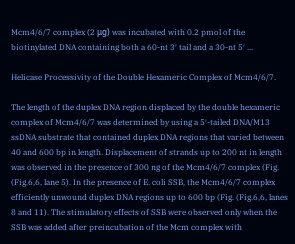Mcm4/6/7 complex (2 μg) was incubated with 0.2 pmol of the biotinylated DNA containing both a 60-nt 3′ tail and a 30-nt 5′ ...

Helicase Processivity of the Double Hexameric Complex of Mcm4/6/7.

The length of the duplex DNA region displaced by the double hexameric complex of Mcm4/6/7 was determined by using a 5′-tailed DNA/M13 ssDNA substrate that contained duplex DNA regions that varied between 40 and 600 bp in length. Displacement of strands up to 200 nt in length was observed in the presence of 300 ng of the Mcm4/6/7 complex (Fig. (Fig.6,6, lane 5). In the presence of E. coli SSB, the Mcm4/6/7 complex efficiently unwound duplex DNA regions up to 600 bp (Fig. (Fig.6,6, lanes 8 and 11). The stimulatory effects of SSB were observed only when the SSB was added after preincubation of the Mcm complex with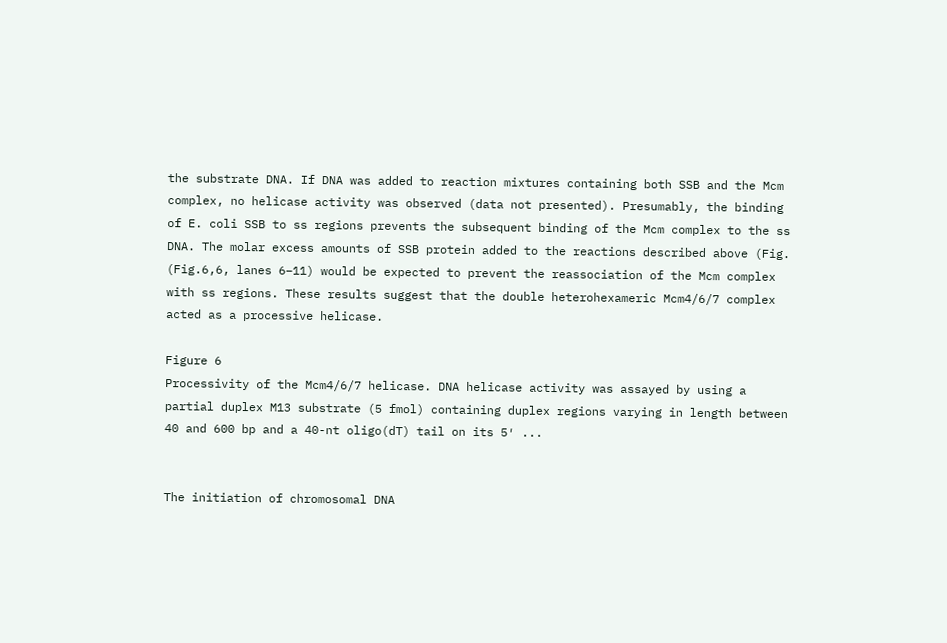the substrate DNA. If DNA was added to reaction mixtures containing both SSB and the Mcm complex, no helicase activity was observed (data not presented). Presumably, the binding of E. coli SSB to ss regions prevents the subsequent binding of the Mcm complex to the ss DNA. The molar excess amounts of SSB protein added to the reactions described above (Fig. (Fig.6,6, lanes 6–11) would be expected to prevent the reassociation of the Mcm complex with ss regions. These results suggest that the double heterohexameric Mcm4/6/7 complex acted as a processive helicase.

Figure 6
Processivity of the Mcm4/6/7 helicase. DNA helicase activity was assayed by using a partial duplex M13 substrate (5 fmol) containing duplex regions varying in length between 40 and 600 bp and a 40-nt oligo(dT) tail on its 5′ ...


The initiation of chromosomal DNA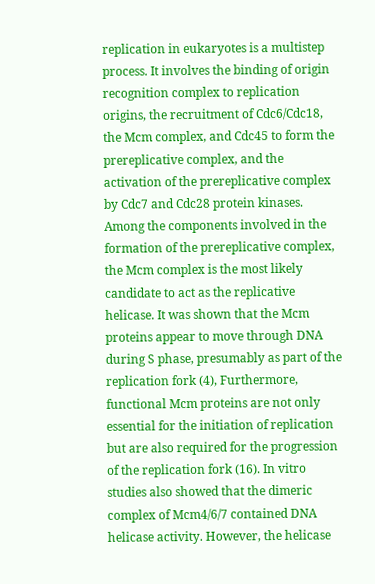replication in eukaryotes is a multistep process. It involves the binding of origin recognition complex to replication origins, the recruitment of Cdc6/Cdc18, the Mcm complex, and Cdc45 to form the prereplicative complex, and the activation of the prereplicative complex by Cdc7 and Cdc28 protein kinases. Among the components involved in the formation of the prereplicative complex, the Mcm complex is the most likely candidate to act as the replicative helicase. It was shown that the Mcm proteins appear to move through DNA during S phase, presumably as part of the replication fork (4), Furthermore, functional Mcm proteins are not only essential for the initiation of replication but are also required for the progression of the replication fork (16). In vitro studies also showed that the dimeric complex of Mcm4/6/7 contained DNA helicase activity. However, the helicase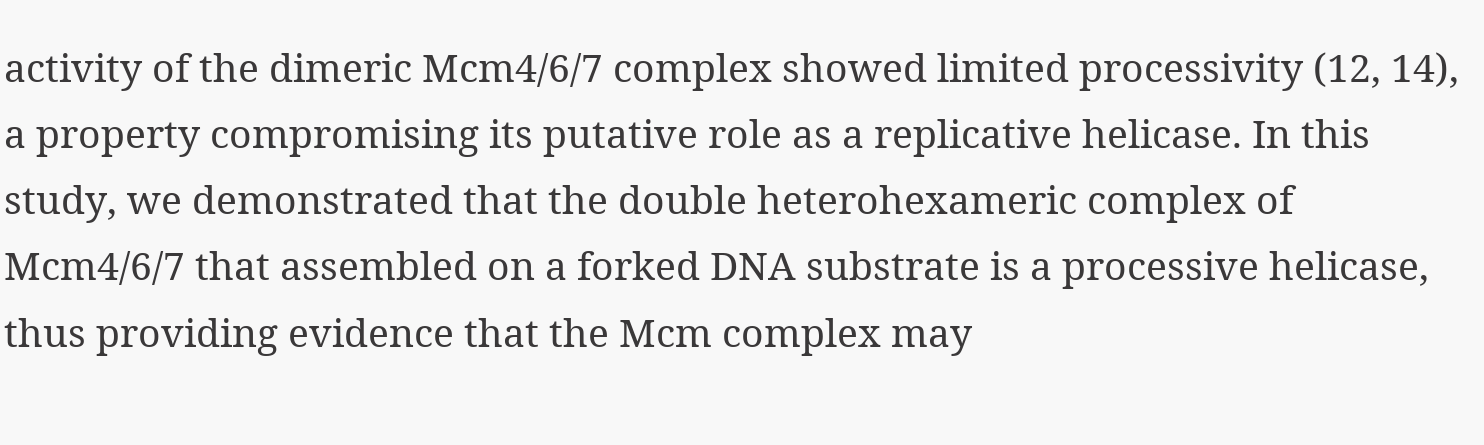activity of the dimeric Mcm4/6/7 complex showed limited processivity (12, 14), a property compromising its putative role as a replicative helicase. In this study, we demonstrated that the double heterohexameric complex of Mcm4/6/7 that assembled on a forked DNA substrate is a processive helicase, thus providing evidence that the Mcm complex may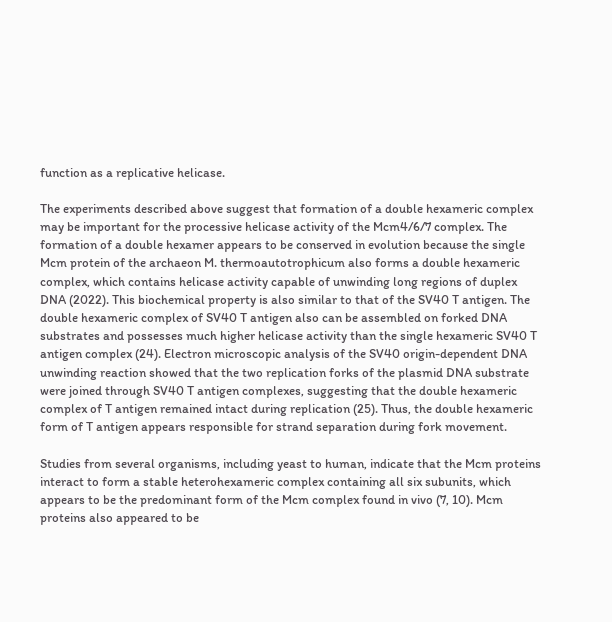function as a replicative helicase.

The experiments described above suggest that formation of a double hexameric complex may be important for the processive helicase activity of the Mcm4/6/7 complex. The formation of a double hexamer appears to be conserved in evolution because the single Mcm protein of the archaeon M. thermoautotrophicum also forms a double hexameric complex, which contains helicase activity capable of unwinding long regions of duplex DNA (2022). This biochemical property is also similar to that of the SV40 T antigen. The double hexameric complex of SV40 T antigen also can be assembled on forked DNA substrates and possesses much higher helicase activity than the single hexameric SV40 T antigen complex (24). Electron microscopic analysis of the SV40 origin-dependent DNA unwinding reaction showed that the two replication forks of the plasmid DNA substrate were joined through SV40 T antigen complexes, suggesting that the double hexameric complex of T antigen remained intact during replication (25). Thus, the double hexameric form of T antigen appears responsible for strand separation during fork movement.

Studies from several organisms, including yeast to human, indicate that the Mcm proteins interact to form a stable heterohexameric complex containing all six subunits, which appears to be the predominant form of the Mcm complex found in vivo (7, 10). Mcm proteins also appeared to be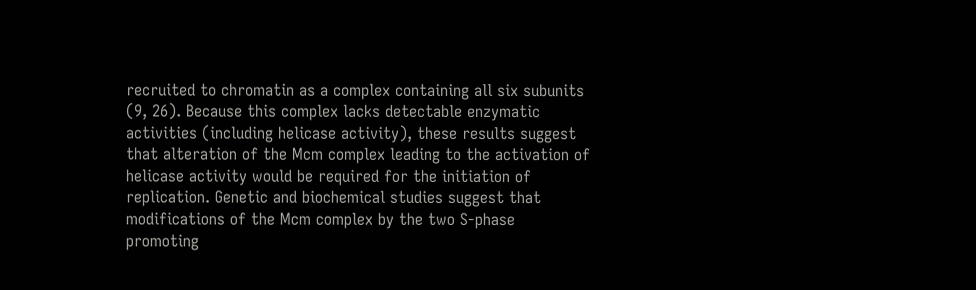recruited to chromatin as a complex containing all six subunits (9, 26). Because this complex lacks detectable enzymatic activities (including helicase activity), these results suggest that alteration of the Mcm complex leading to the activation of helicase activity would be required for the initiation of replication. Genetic and biochemical studies suggest that modifications of the Mcm complex by the two S-phase promoting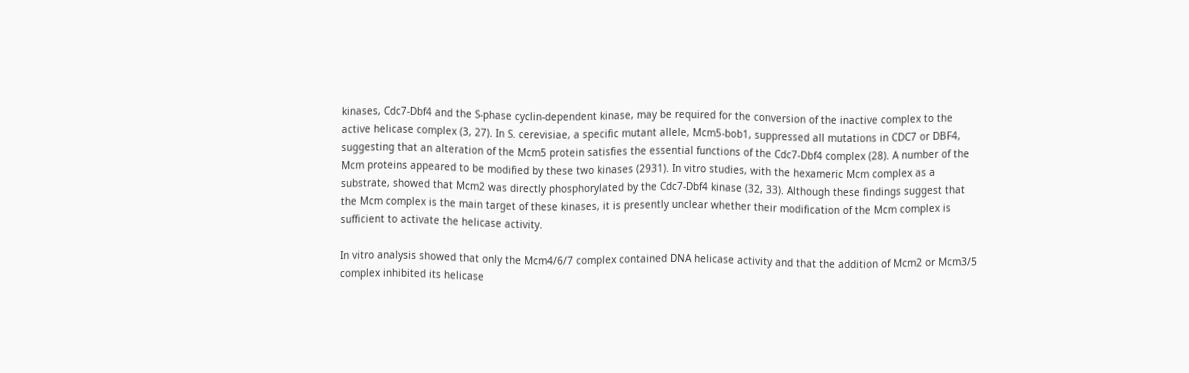kinases, Cdc7-Dbf4 and the S-phase cyclin-dependent kinase, may be required for the conversion of the inactive complex to the active helicase complex (3, 27). In S. cerevisiae, a specific mutant allele, Mcm5-bob1, suppressed all mutations in CDC7 or DBF4, suggesting that an alteration of the Mcm5 protein satisfies the essential functions of the Cdc7-Dbf4 complex (28). A number of the Mcm proteins appeared to be modified by these two kinases (2931). In vitro studies, with the hexameric Mcm complex as a substrate, showed that Mcm2 was directly phosphorylated by the Cdc7-Dbf4 kinase (32, 33). Although these findings suggest that the Mcm complex is the main target of these kinases, it is presently unclear whether their modification of the Mcm complex is sufficient to activate the helicase activity.

In vitro analysis showed that only the Mcm4/6/7 complex contained DNA helicase activity and that the addition of Mcm2 or Mcm3/5 complex inhibited its helicase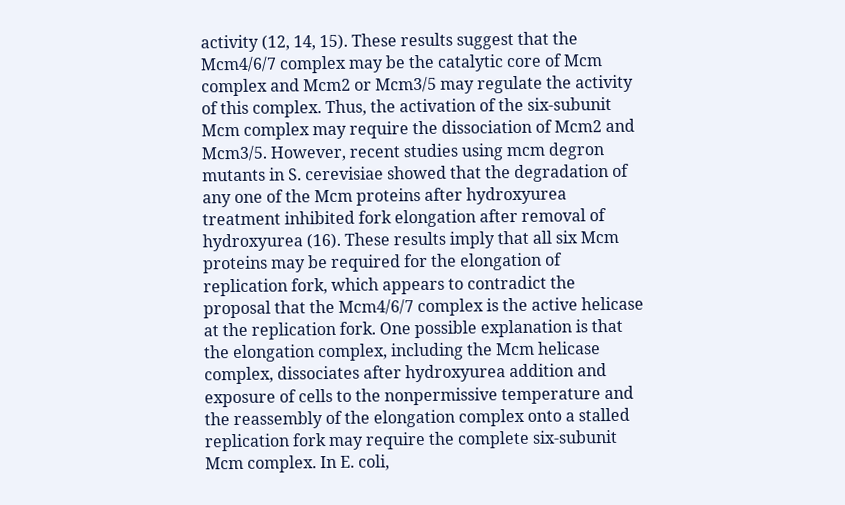activity (12, 14, 15). These results suggest that the Mcm4/6/7 complex may be the catalytic core of Mcm complex and Mcm2 or Mcm3/5 may regulate the activity of this complex. Thus, the activation of the six-subunit Mcm complex may require the dissociation of Mcm2 and Mcm3/5. However, recent studies using mcm degron mutants in S. cerevisiae showed that the degradation of any one of the Mcm proteins after hydroxyurea treatment inhibited fork elongation after removal of hydroxyurea (16). These results imply that all six Mcm proteins may be required for the elongation of replication fork, which appears to contradict the proposal that the Mcm4/6/7 complex is the active helicase at the replication fork. One possible explanation is that the elongation complex, including the Mcm helicase complex, dissociates after hydroxyurea addition and exposure of cells to the nonpermissive temperature and the reassembly of the elongation complex onto a stalled replication fork may require the complete six-subunit Mcm complex. In E. coli,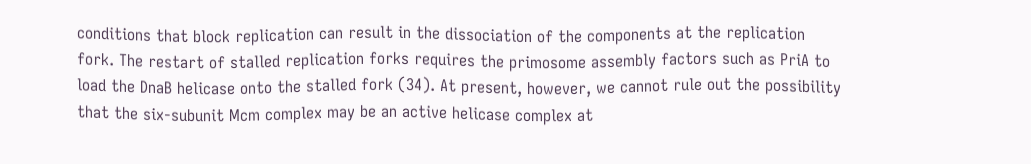conditions that block replication can result in the dissociation of the components at the replication fork. The restart of stalled replication forks requires the primosome assembly factors such as PriA to load the DnaB helicase onto the stalled fork (34). At present, however, we cannot rule out the possibility that the six-subunit Mcm complex may be an active helicase complex at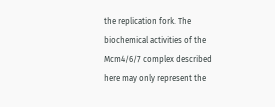the replication fork. The biochemical activities of the Mcm4/6/7 complex described here may only represent the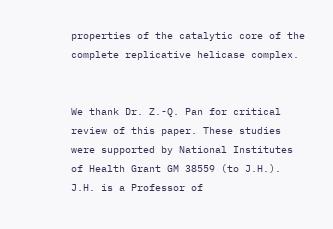properties of the catalytic core of the complete replicative helicase complex.


We thank Dr. Z.-Q. Pan for critical review of this paper. These studies were supported by National Institutes of Health Grant GM 38559 (to J.H.). J.H. is a Professor of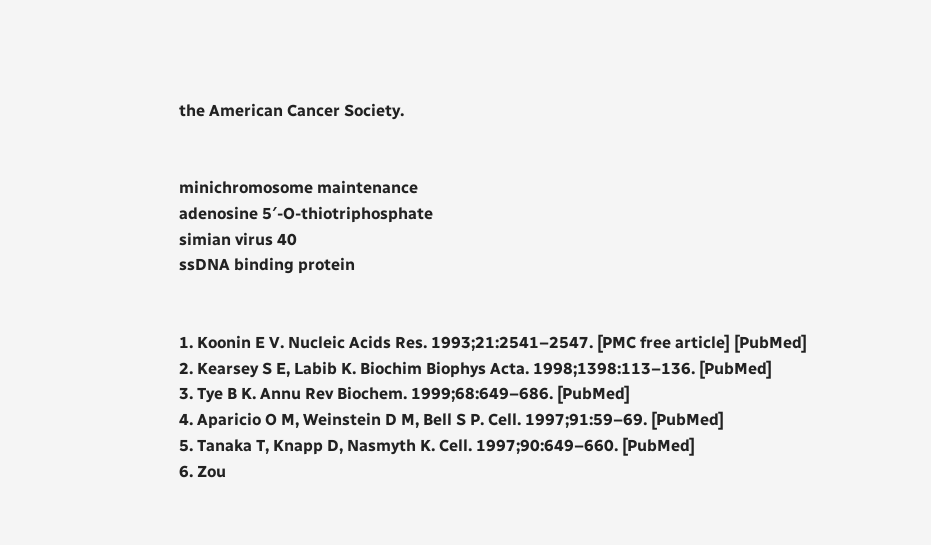the American Cancer Society.


minichromosome maintenance
adenosine 5′-O-thiotriphosphate
simian virus 40
ssDNA binding protein


1. Koonin E V. Nucleic Acids Res. 1993;21:2541–2547. [PMC free article] [PubMed]
2. Kearsey S E, Labib K. Biochim Biophys Acta. 1998;1398:113–136. [PubMed]
3. Tye B K. Annu Rev Biochem. 1999;68:649–686. [PubMed]
4. Aparicio O M, Weinstein D M, Bell S P. Cell. 1997;91:59–69. [PubMed]
5. Tanaka T, Knapp D, Nasmyth K. Cell. 1997;90:649–660. [PubMed]
6. Zou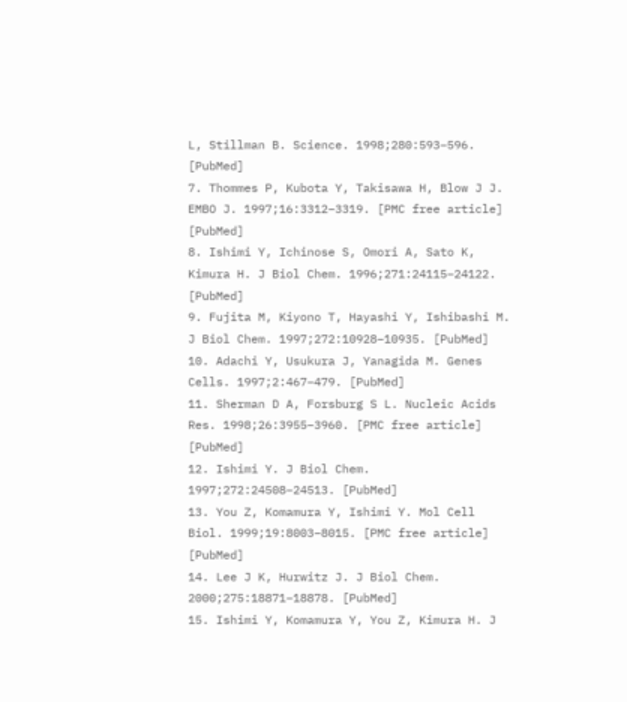L, Stillman B. Science. 1998;280:593–596. [PubMed]
7. Thommes P, Kubota Y, Takisawa H, Blow J J. EMBO J. 1997;16:3312–3319. [PMC free article] [PubMed]
8. Ishimi Y, Ichinose S, Omori A, Sato K, Kimura H. J Biol Chem. 1996;271:24115–24122. [PubMed]
9. Fujita M, Kiyono T, Hayashi Y, Ishibashi M. J Biol Chem. 1997;272:10928–10935. [PubMed]
10. Adachi Y, Usukura J, Yanagida M. Genes Cells. 1997;2:467–479. [PubMed]
11. Sherman D A, Forsburg S L. Nucleic Acids Res. 1998;26:3955–3960. [PMC free article] [PubMed]
12. Ishimi Y. J Biol Chem. 1997;272:24508–24513. [PubMed]
13. You Z, Komamura Y, Ishimi Y. Mol Cell Biol. 1999;19:8003–8015. [PMC free article] [PubMed]
14. Lee J K, Hurwitz J. J Biol Chem. 2000;275:18871–18878. [PubMed]
15. Ishimi Y, Komamura Y, You Z, Kimura H. J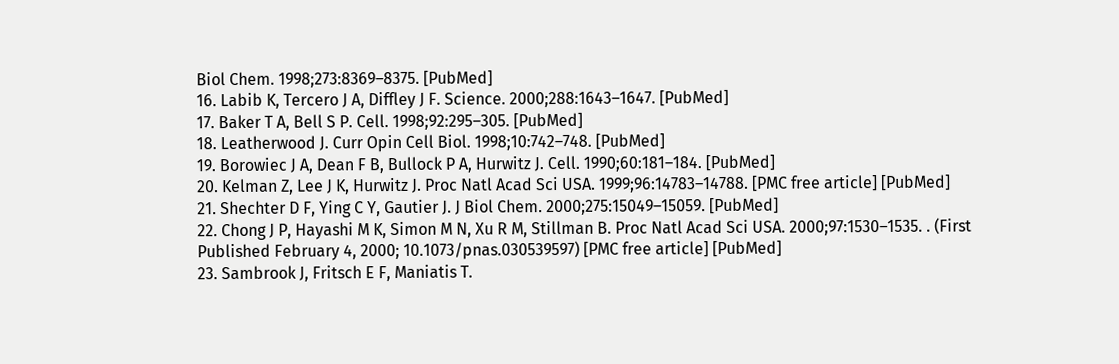Biol Chem. 1998;273:8369–8375. [PubMed]
16. Labib K, Tercero J A, Diffley J F. Science. 2000;288:1643–1647. [PubMed]
17. Baker T A, Bell S P. Cell. 1998;92:295–305. [PubMed]
18. Leatherwood J. Curr Opin Cell Biol. 1998;10:742–748. [PubMed]
19. Borowiec J A, Dean F B, Bullock P A, Hurwitz J. Cell. 1990;60:181–184. [PubMed]
20. Kelman Z, Lee J K, Hurwitz J. Proc Natl Acad Sci USA. 1999;96:14783–14788. [PMC free article] [PubMed]
21. Shechter D F, Ying C Y, Gautier J. J Biol Chem. 2000;275:15049–15059. [PubMed]
22. Chong J P, Hayashi M K, Simon M N, Xu R M, Stillman B. Proc Natl Acad Sci USA. 2000;97:1530–1535. . (First Published February 4, 2000; 10.1073/pnas.030539597) [PMC free article] [PubMed]
23. Sambrook J, Fritsch E F, Maniatis T.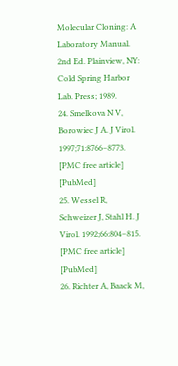Molecular Cloning: A Laboratory Manual. 2nd Ed. Plainview, NY: Cold Spring Harbor Lab. Press; 1989.
24. Smelkova N V, Borowiec J A. J Virol. 1997;71:8766–8773. [PMC free article] [PubMed]
25. Wessel R, Schweizer J, Stahl H. J Virol. 1992;66:804–815. [PMC free article] [PubMed]
26. Richter A, Baack M,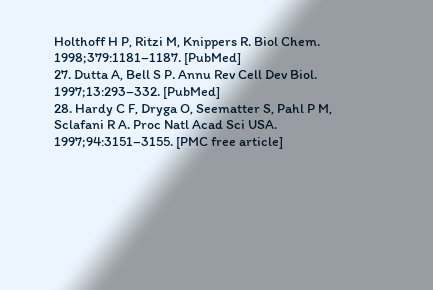Holthoff H P, Ritzi M, Knippers R. Biol Chem. 1998;379:1181–1187. [PubMed]
27. Dutta A, Bell S P. Annu Rev Cell Dev Biol. 1997;13:293–332. [PubMed]
28. Hardy C F, Dryga O, Seematter S, Pahl P M, Sclafani R A. Proc Natl Acad Sci USA. 1997;94:3151–3155. [PMC free article]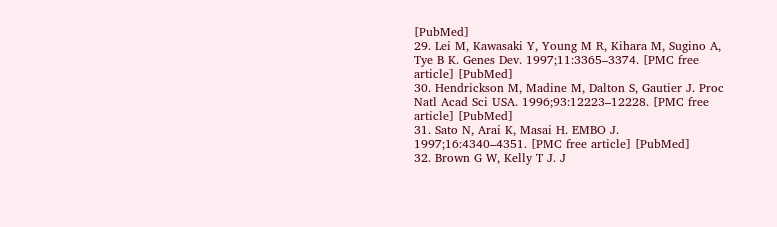[PubMed]
29. Lei M, Kawasaki Y, Young M R, Kihara M, Sugino A, Tye B K. Genes Dev. 1997;11:3365–3374. [PMC free article] [PubMed]
30. Hendrickson M, Madine M, Dalton S, Gautier J. Proc Natl Acad Sci USA. 1996;93:12223–12228. [PMC free article] [PubMed]
31. Sato N, Arai K, Masai H. EMBO J. 1997;16:4340–4351. [PMC free article] [PubMed]
32. Brown G W, Kelly T J. J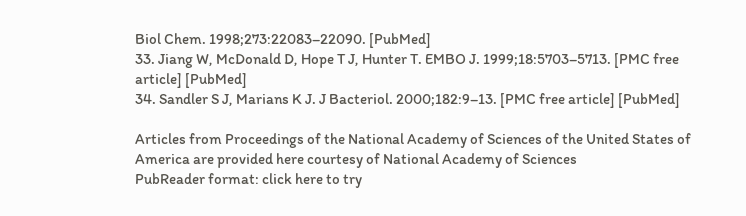Biol Chem. 1998;273:22083–22090. [PubMed]
33. Jiang W, McDonald D, Hope T J, Hunter T. EMBO J. 1999;18:5703–5713. [PMC free article] [PubMed]
34. Sandler S J, Marians K J. J Bacteriol. 2000;182:9–13. [PMC free article] [PubMed]

Articles from Proceedings of the National Academy of Sciences of the United States of America are provided here courtesy of National Academy of Sciences
PubReader format: click here to try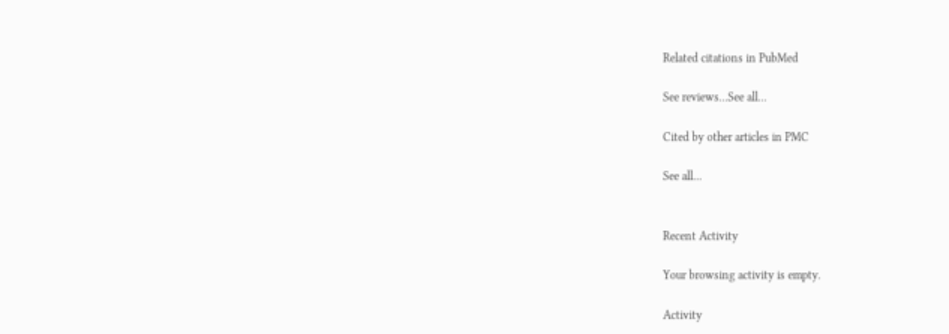Related citations in PubMed

See reviews...See all...

Cited by other articles in PMC

See all...


Recent Activity

Your browsing activity is empty.

Activity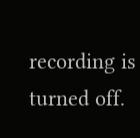recording is turned off.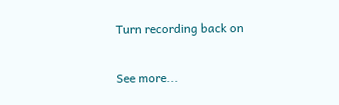Turn recording back on

See more...